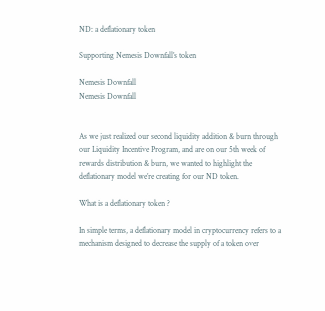ND: a deflationary token

Supporting Nemesis Downfall’s token

Nemesis Downfall
Nemesis Downfall


As we just realized our second liquidity addition & burn through our Liquidity Incentive Program, and are on our 5th week of rewards distribution & burn, we wanted to highlight the deflationary model we’re creating for our ND token.

What is a deflationary token ?

In simple terms, a deflationary model in cryptocurrency refers to a mechanism designed to decrease the supply of a token over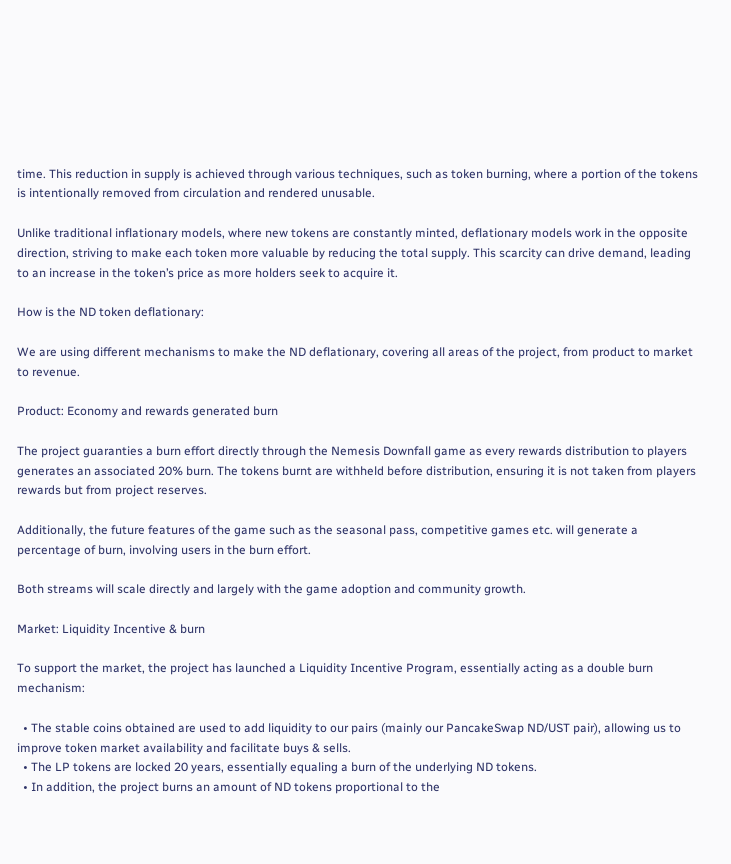time. This reduction in supply is achieved through various techniques, such as token burning, where a portion of the tokens is intentionally removed from circulation and rendered unusable.

Unlike traditional inflationary models, where new tokens are constantly minted, deflationary models work in the opposite direction, striving to make each token more valuable by reducing the total supply. This scarcity can drive demand, leading to an increase in the token’s price as more holders seek to acquire it.

How is the ND token deflationary:

We are using different mechanisms to make the ND deflationary, covering all areas of the project, from product to market to revenue.

Product: Economy and rewards generated burn

The project guaranties a burn effort directly through the Nemesis Downfall game as every rewards distribution to players generates an associated 20% burn. The tokens burnt are withheld before distribution, ensuring it is not taken from players rewards but from project reserves.

Additionally, the future features of the game such as the seasonal pass, competitive games etc. will generate a percentage of burn, involving users in the burn effort.

Both streams will scale directly and largely with the game adoption and community growth.

Market: Liquidity Incentive & burn

To support the market, the project has launched a Liquidity Incentive Program, essentially acting as a double burn mechanism:

  • The stable coins obtained are used to add liquidity to our pairs (mainly our PancakeSwap ND/UST pair), allowing us to improve token market availability and facilitate buys & sells.
  • The LP tokens are locked 20 years, essentially equaling a burn of the underlying ND tokens.
  • In addition, the project burns an amount of ND tokens proportional to the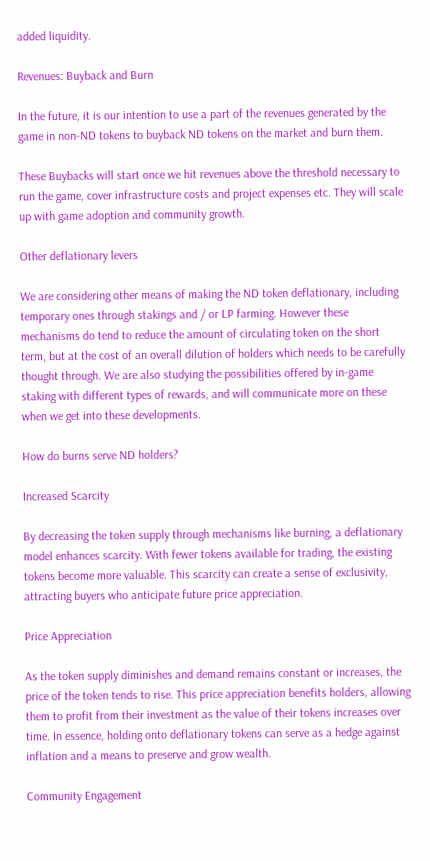added liquidity.

Revenues: Buyback and Burn

In the future, it is our intention to use a part of the revenues generated by the game in non-ND tokens to buyback ND tokens on the market and burn them.

These Buybacks will start once we hit revenues above the threshold necessary to run the game, cover infrastructure costs and project expenses etc. They will scale up with game adoption and community growth.

Other deflationary levers

We are considering other means of making the ND token deflationary, including temporary ones through stakings and / or LP farming. However these mechanisms do tend to reduce the amount of circulating token on the short term, but at the cost of an overall dilution of holders which needs to be carefully thought through. We are also studying the possibilities offered by in-game staking with different types of rewards, and will communicate more on these when we get into these developments.

How do burns serve ND holders?

Increased Scarcity

By decreasing the token supply through mechanisms like burning, a deflationary model enhances scarcity. With fewer tokens available for trading, the existing tokens become more valuable. This scarcity can create a sense of exclusivity, attracting buyers who anticipate future price appreciation.

Price Appreciation

As the token supply diminishes and demand remains constant or increases, the price of the token tends to rise. This price appreciation benefits holders, allowing them to profit from their investment as the value of their tokens increases over time. In essence, holding onto deflationary tokens can serve as a hedge against inflation and a means to preserve and grow wealth.

Community Engagement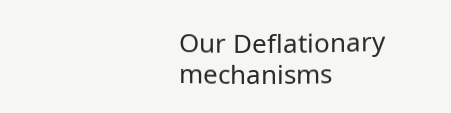Our Deflationary mechanisms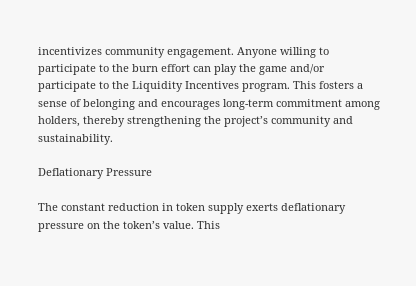incentivizes community engagement. Anyone willing to participate to the burn effort can play the game and/or participate to the Liquidity Incentives program. This fosters a sense of belonging and encourages long-term commitment among holders, thereby strengthening the project’s community and sustainability.

Deflationary Pressure

The constant reduction in token supply exerts deflationary pressure on the token’s value. This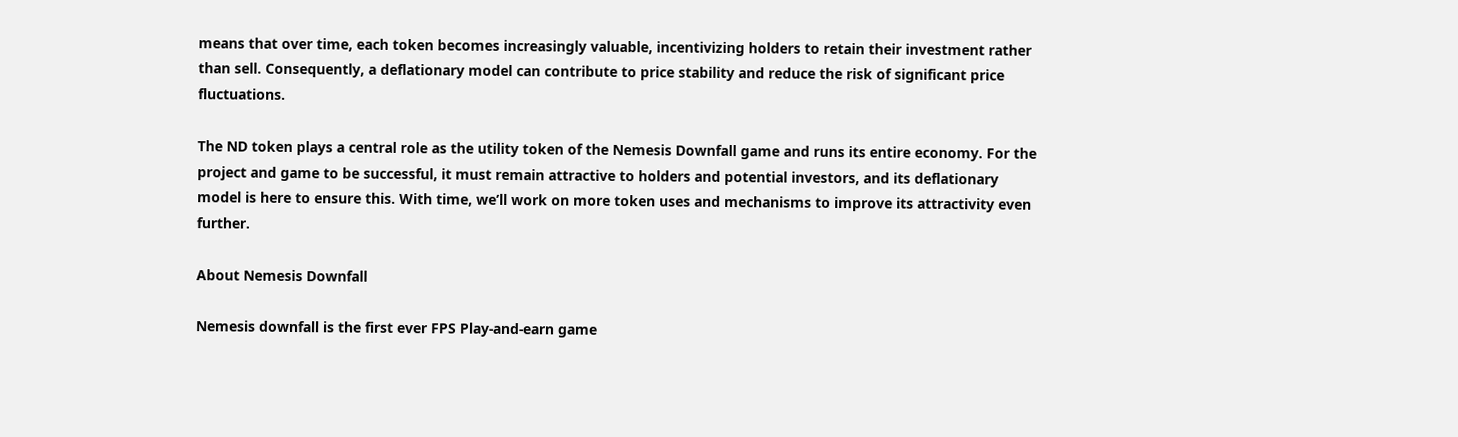means that over time, each token becomes increasingly valuable, incentivizing holders to retain their investment rather than sell. Consequently, a deflationary model can contribute to price stability and reduce the risk of significant price fluctuations.

The ND token plays a central role as the utility token of the Nemesis Downfall game and runs its entire economy. For the project and game to be successful, it must remain attractive to holders and potential investors, and its deflationary model is here to ensure this. With time, we’ll work on more token uses and mechanisms to improve its attractivity even further.

About Nemesis Downfall

Nemesis downfall is the first ever FPS Play-and-earn game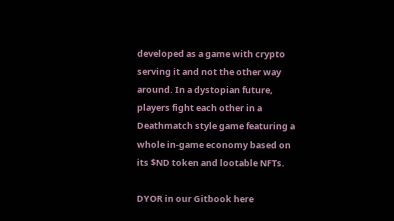developed as a game with crypto serving it and not the other way around. In a dystopian future, players fight each other in a Deathmatch style game featuring a whole in-game economy based on its $ND token and lootable NFTs.

DYOR in our Gitbook here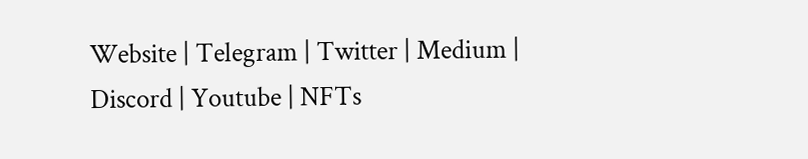Website | Telegram | Twitter | Medium | Discord | Youtube | NFTs